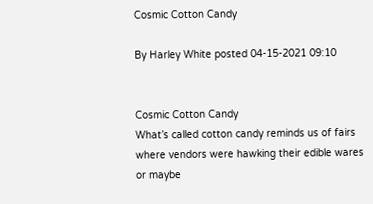Cosmic Cotton Candy

By Harley White posted 04-15-2021 09:10


Cosmic Cotton Candy
What’s called cotton candy reminds us of fairs
where vendors were hawking their edible wares
or maybe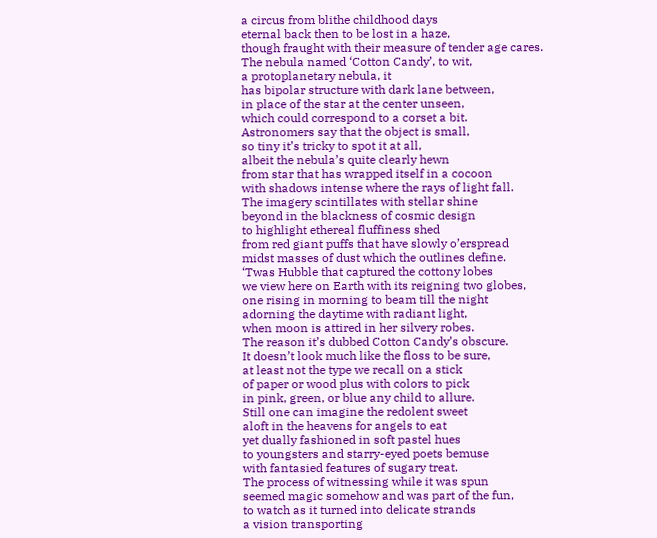a circus from blithe childhood days
eternal back then to be lost in a haze,
though fraught with their measure of tender age cares.
The nebula named ‘Cotton Candy’, to wit,
a protoplanetary nebula, it
has bipolar structure with dark lane between,
in place of the star at the center unseen,
which could correspond to a corset a bit.
Astronomers say that the object is small,
so tiny it’s tricky to spot it at all,
albeit the nebula’s quite clearly hewn
from star that has wrapped itself in a cocoon
with shadows intense where the rays of light fall.
The imagery scintillates with stellar shine
beyond in the blackness of cosmic design
to highlight ethereal fluffiness shed
from red giant puffs that have slowly o’erspread
midst masses of dust which the outlines define.
‘Twas Hubble that captured the cottony lobes
we view here on Earth with its reigning two globes,
one rising in morning to beam till the night
adorning the daytime with radiant light,
when moon is attired in her silvery robes.
The reason it’s dubbed Cotton Candy’s obscure.
It doesn’t look much like the floss to be sure,
at least not the type we recall on a stick
of paper or wood plus with colors to pick
in pink, green, or blue any child to allure.
Still one can imagine the redolent sweet
aloft in the heavens for angels to eat
yet dually fashioned in soft pastel hues
to youngsters and starry-eyed poets bemuse
with fantasied features of sugary treat.
The process of witnessing while it was spun
seemed magic somehow and was part of the fun,
to watch as it turned into delicate strands
a vision transporting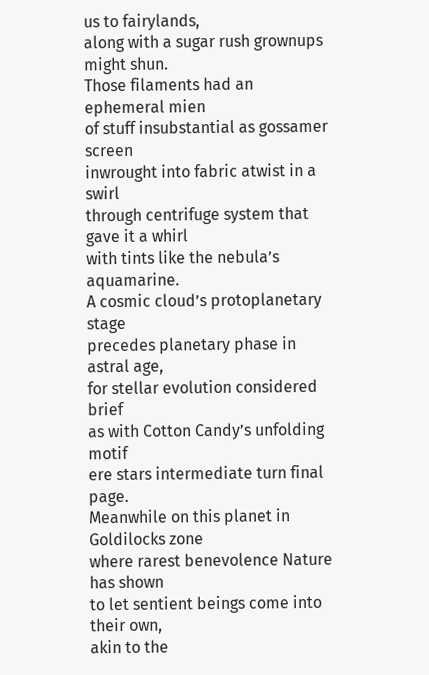us to fairylands,
along with a sugar rush grownups might shun.
Those filaments had an ephemeral mien
of stuff insubstantial as gossamer screen
inwrought into fabric atwist in a swirl
through centrifuge system that gave it a whirl
with tints like the nebula’s aquamarine.
A cosmic cloud’s protoplanetary stage
precedes planetary phase in astral age,
for stellar evolution considered brief
as with Cotton Candy’s unfolding motif
ere stars intermediate turn final page.
Meanwhile on this planet in Goldilocks zone
where rarest benevolence Nature has shown
to let sentient beings come into their own,
akin to the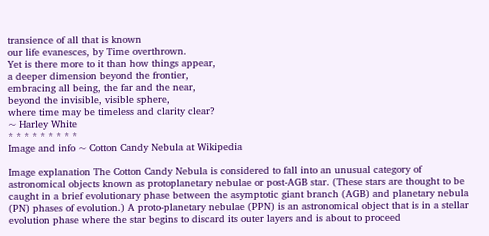transience of all that is known
our life evanesces, by Time overthrown.
Yet is there more to it than how things appear,
a deeper dimension beyond the frontier,
embracing all being, the far and the near,
beyond the invisible, visible sphere,
where time may be timeless and clarity clear?
~ Harley White
* * * * * * * * *
Image and info ~ Cotton Candy Nebula at Wikipedia

Image explanation The Cotton Candy Nebula is considered to fall into an unusual category of astronomical objects known as protoplanetary nebulae or post-AGB star. (These stars are thought to be caught in a brief evolutionary phase between the asymptotic giant branch (AGB) and planetary nebula (PN) phases of evolution.) A proto-planetary nebulae (PPN) is an astronomical object that is in a stellar evolution phase where the star begins to discard its outer layers and is about to proceed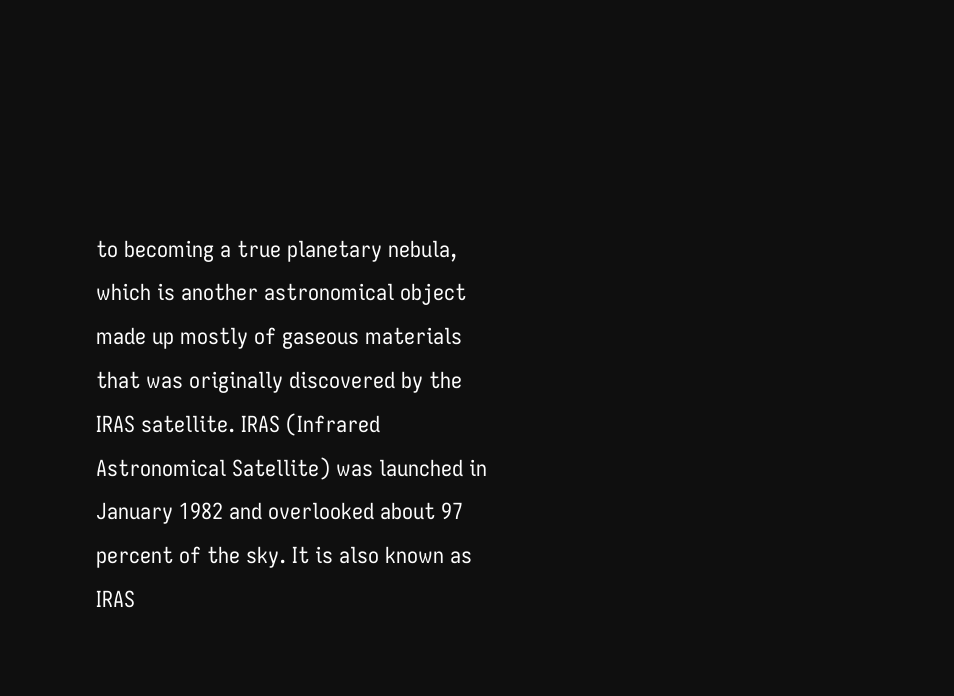to becoming a true planetary nebula, which is another astronomical object made up mostly of gaseous materials that was originally discovered by the IRAS satellite. IRAS (Infrared Astronomical Satellite) was launched in January 1982 and overlooked about 97 percent of the sky. It is also known as IRAS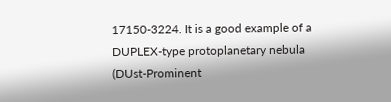17150-3224. It is a good example of a DUPLEX-type protoplanetary nebula (DUst-Prominent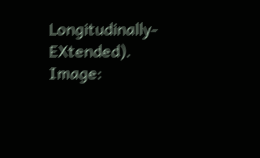Longitudinally-EXtended).
Image: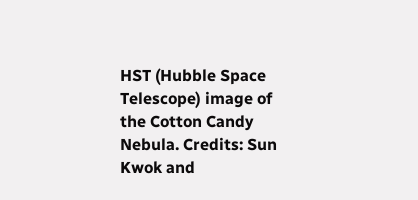HST (Hubble Space Telescope) image of the Cotton Candy Nebula. Credits: Sun Kwok and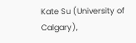Kate Su (University of Calgary),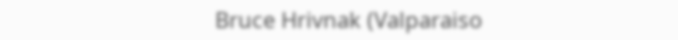Bruce Hrivnak (Valparaiso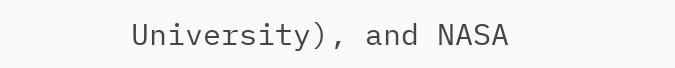University), and NASA